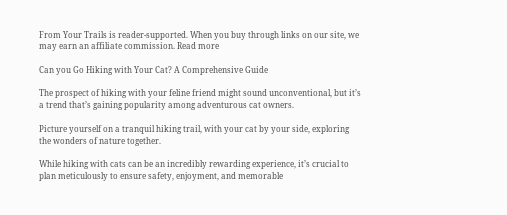From Your Trails is reader-supported. When you buy through links on our site, we may earn an affiliate commission. Read more

Can you Go Hiking with Your Cat? A Comprehensive Guide

The prospect of hiking with your feline friend might sound unconventional, but it’s a trend that’s gaining popularity among adventurous cat owners.

Picture yourself on a tranquil hiking trail, with your cat by your side, exploring the wonders of nature together.

While hiking with cats can be an incredibly rewarding experience, it’s crucial to plan meticulously to ensure safety, enjoyment, and memorable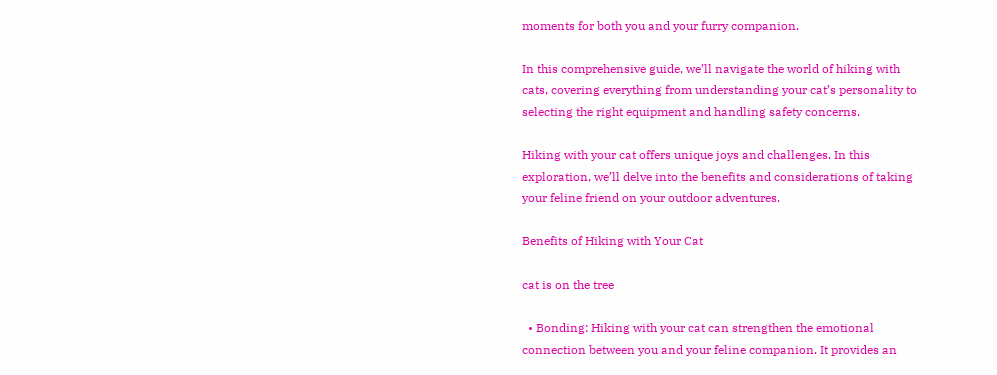moments for both you and your furry companion.

In this comprehensive guide, we’ll navigate the world of hiking with cats, covering everything from understanding your cat’s personality to selecting the right equipment and handling safety concerns.

Hiking with your cat offers unique joys and challenges. In this exploration, we’ll delve into the benefits and considerations of taking your feline friend on your outdoor adventures.

Benefits of Hiking with Your Cat

cat is on the tree

  • Bonding: Hiking with your cat can strengthen the emotional connection between you and your feline companion. It provides an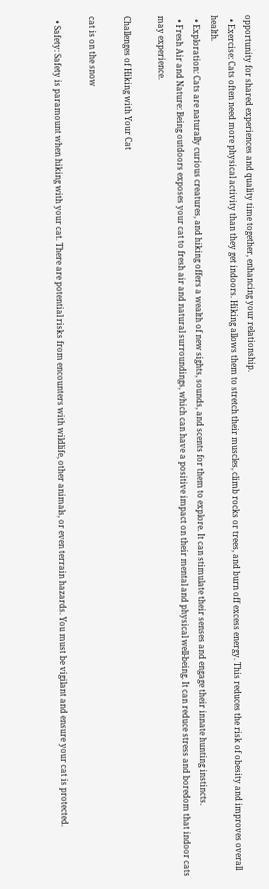opportunity for shared experiences and quality time together, enhancing your relationship.
  • Exercise: Cats often need more physical activity than they get indoors. Hiking allows them to stretch their muscles, climb rocks or trees, and burn off excess energy. This reduces the risk of obesity and improves overall health.
  • Exploration: Cats are naturally curious creatures, and hiking offers a wealth of new sights, sounds, and scents for them to explore. It can stimulate their senses and engage their innate hunting instincts.
  • Fresh Air and Nature: Being outdoors exposes your cat to fresh air and natural surroundings, which can have a positive impact on their mental and physical well-being. It can reduce stress and boredom that indoor cats may experience.

Challenges of Hiking with Your Cat

cat is on the snow

  • Safety: Safety is paramount when hiking with your cat. There are potential risks from encounters with wildlife, other animals, or even terrain hazards. You must be vigilant and ensure your cat is protected.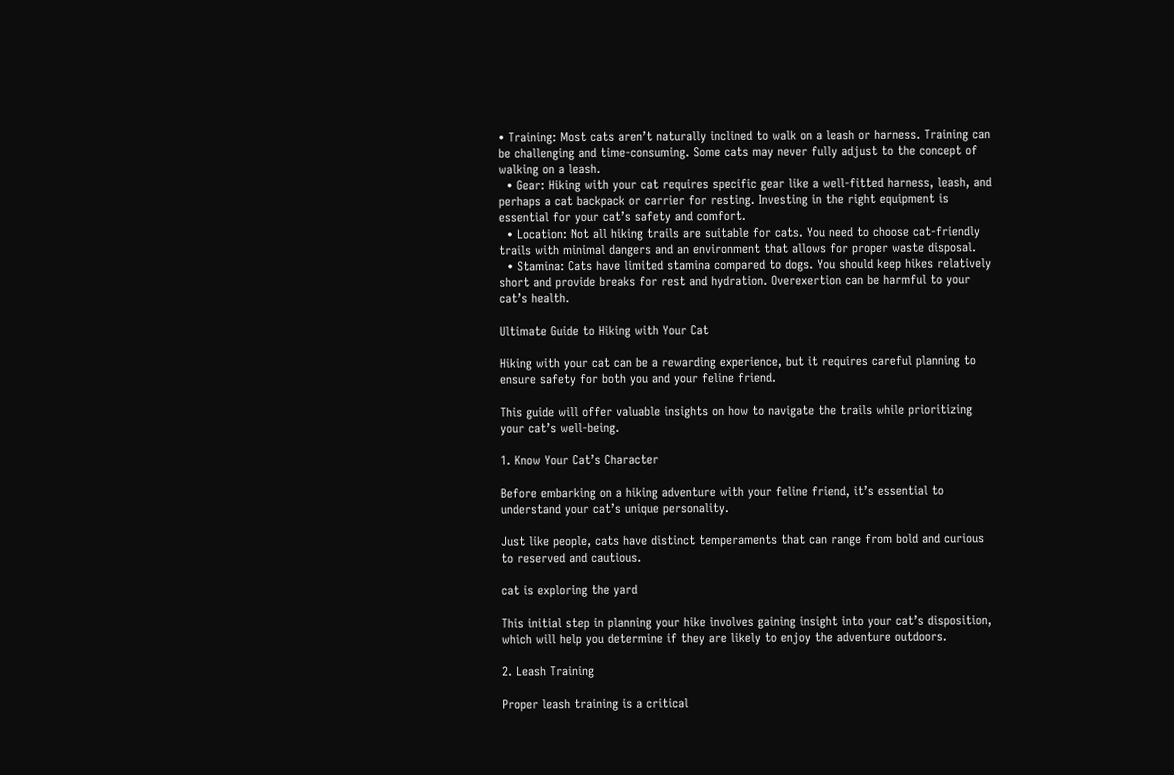• Training: Most cats aren’t naturally inclined to walk on a leash or harness. Training can be challenging and time-consuming. Some cats may never fully adjust to the concept of walking on a leash.
  • Gear: Hiking with your cat requires specific gear like a well-fitted harness, leash, and perhaps a cat backpack or carrier for resting. Investing in the right equipment is essential for your cat’s safety and comfort.
  • Location: Not all hiking trails are suitable for cats. You need to choose cat-friendly trails with minimal dangers and an environment that allows for proper waste disposal.
  • Stamina: Cats have limited stamina compared to dogs. You should keep hikes relatively short and provide breaks for rest and hydration. Overexertion can be harmful to your cat’s health.

Ultimate Guide to Hiking with Your Cat

Hiking with your cat can be a rewarding experience, but it requires careful planning to ensure safety for both you and your feline friend.

This guide will offer valuable insights on how to navigate the trails while prioritizing your cat’s well-being.

1. Know Your Cat’s Character

Before embarking on a hiking adventure with your feline friend, it’s essential to understand your cat’s unique personality.

Just like people, cats have distinct temperaments that can range from bold and curious to reserved and cautious.

cat is exploring the yard

This initial step in planning your hike involves gaining insight into your cat’s disposition, which will help you determine if they are likely to enjoy the adventure outdoors.

2. Leash Training

Proper leash training is a critical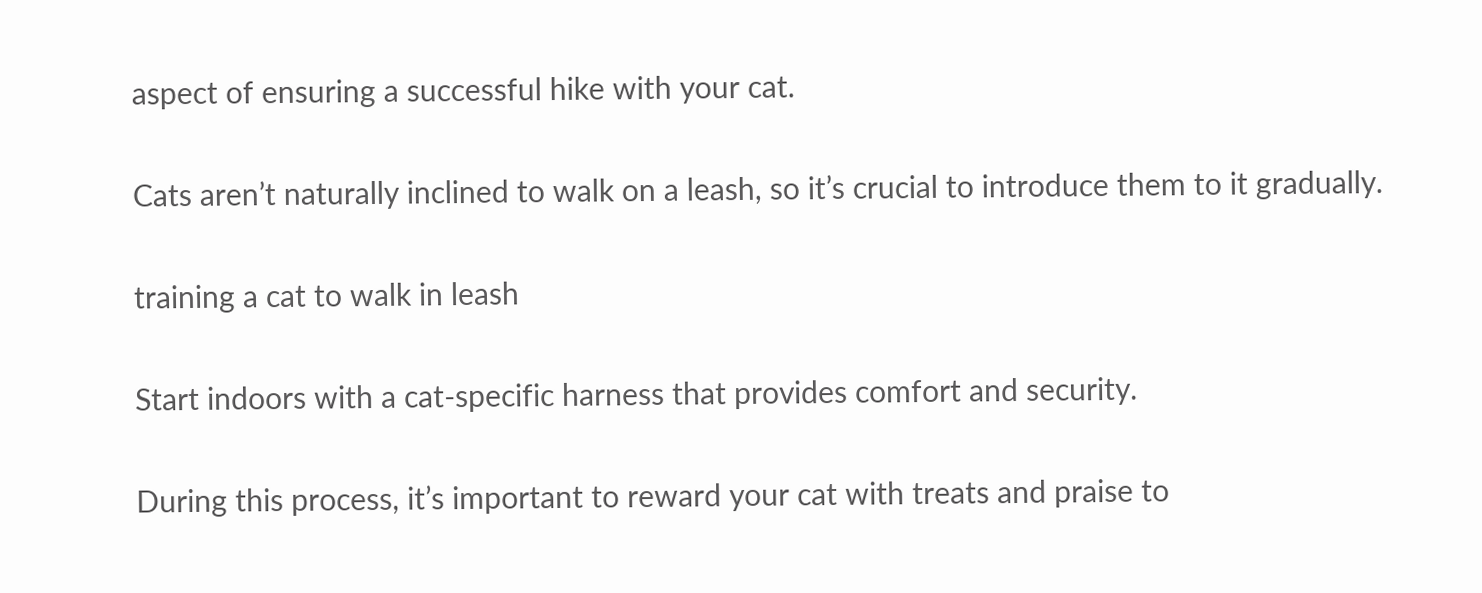aspect of ensuring a successful hike with your cat.

Cats aren’t naturally inclined to walk on a leash, so it’s crucial to introduce them to it gradually.

training a cat to walk in leash

Start indoors with a cat-specific harness that provides comfort and security.

During this process, it’s important to reward your cat with treats and praise to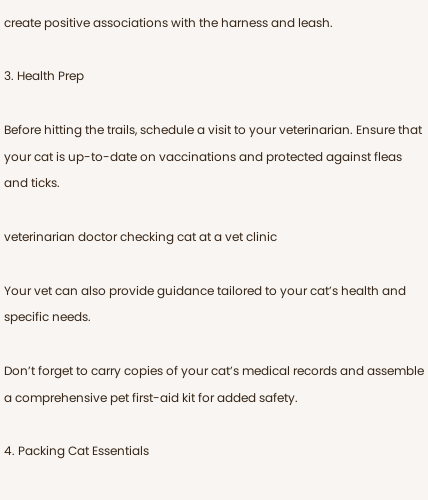create positive associations with the harness and leash.

3. Health Prep

Before hitting the trails, schedule a visit to your veterinarian. Ensure that your cat is up-to-date on vaccinations and protected against fleas and ticks.

veterinarian doctor checking cat at a vet clinic

Your vet can also provide guidance tailored to your cat’s health and specific needs.

Don’t forget to carry copies of your cat’s medical records and assemble a comprehensive pet first-aid kit for added safety.

4. Packing Cat Essentials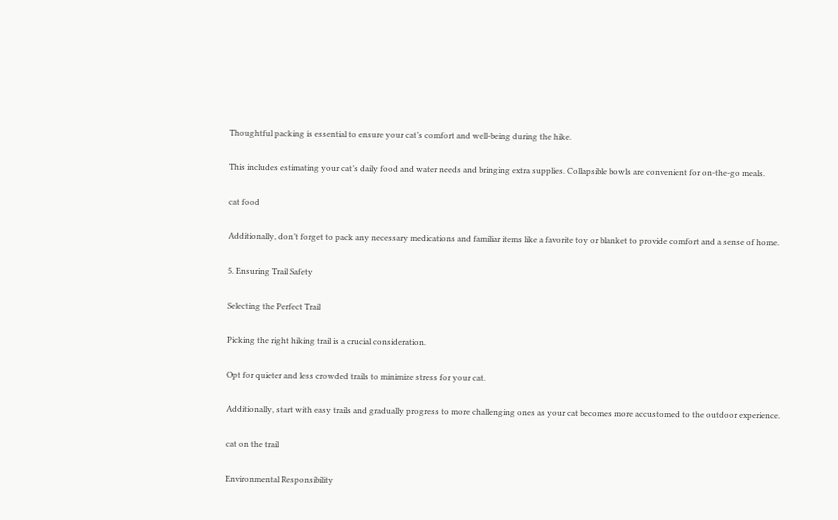Thoughtful packing is essential to ensure your cat’s comfort and well-being during the hike.

This includes estimating your cat’s daily food and water needs and bringing extra supplies. Collapsible bowls are convenient for on-the-go meals.

cat food

Additionally, don’t forget to pack any necessary medications and familiar items like a favorite toy or blanket to provide comfort and a sense of home.

5. Ensuring Trail Safety

Selecting the Perfect Trail

Picking the right hiking trail is a crucial consideration.

Opt for quieter and less crowded trails to minimize stress for your cat.

Additionally, start with easy trails and gradually progress to more challenging ones as your cat becomes more accustomed to the outdoor experience.

cat on the trail

Environmental Responsibility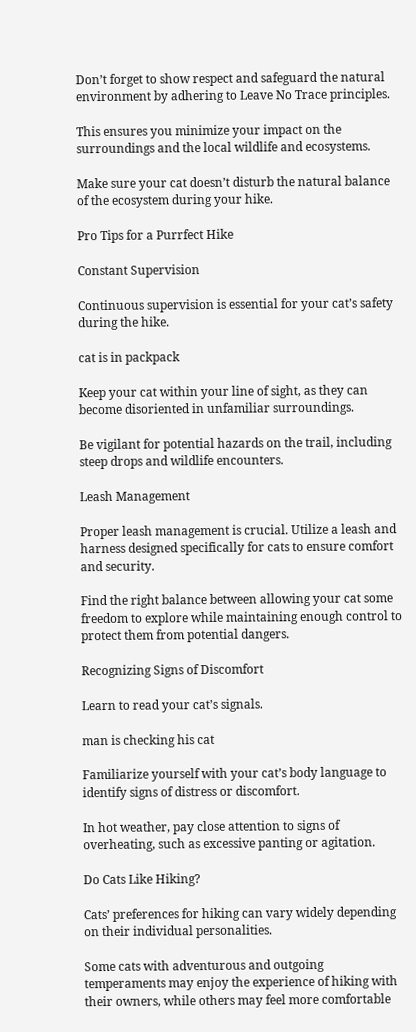Don’t forget to show respect and safeguard the natural environment by adhering to Leave No Trace principles.

This ensures you minimize your impact on the surroundings and the local wildlife and ecosystems.

Make sure your cat doesn’t disturb the natural balance of the ecosystem during your hike.

Pro Tips for a Purrfect Hike

Constant Supervision

Continuous supervision is essential for your cat’s safety during the hike.

cat is in packpack

Keep your cat within your line of sight, as they can become disoriented in unfamiliar surroundings.

Be vigilant for potential hazards on the trail, including steep drops and wildlife encounters.

Leash Management

Proper leash management is crucial. Utilize a leash and harness designed specifically for cats to ensure comfort and security.

Find the right balance between allowing your cat some freedom to explore while maintaining enough control to protect them from potential dangers.

Recognizing Signs of Discomfort

Learn to read your cat’s signals.

man is checking his cat

Familiarize yourself with your cat’s body language to identify signs of distress or discomfort.

In hot weather, pay close attention to signs of overheating, such as excessive panting or agitation.

Do Cats Like Hiking?

Cats’ preferences for hiking can vary widely depending on their individual personalities.

Some cats with adventurous and outgoing temperaments may enjoy the experience of hiking with their owners, while others may feel more comfortable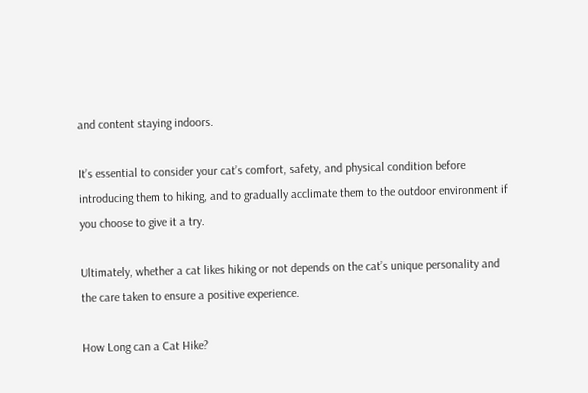and content staying indoors.

It’s essential to consider your cat’s comfort, safety, and physical condition before introducing them to hiking, and to gradually acclimate them to the outdoor environment if you choose to give it a try.

Ultimately, whether a cat likes hiking or not depends on the cat’s unique personality and the care taken to ensure a positive experience.

How Long can a Cat Hike?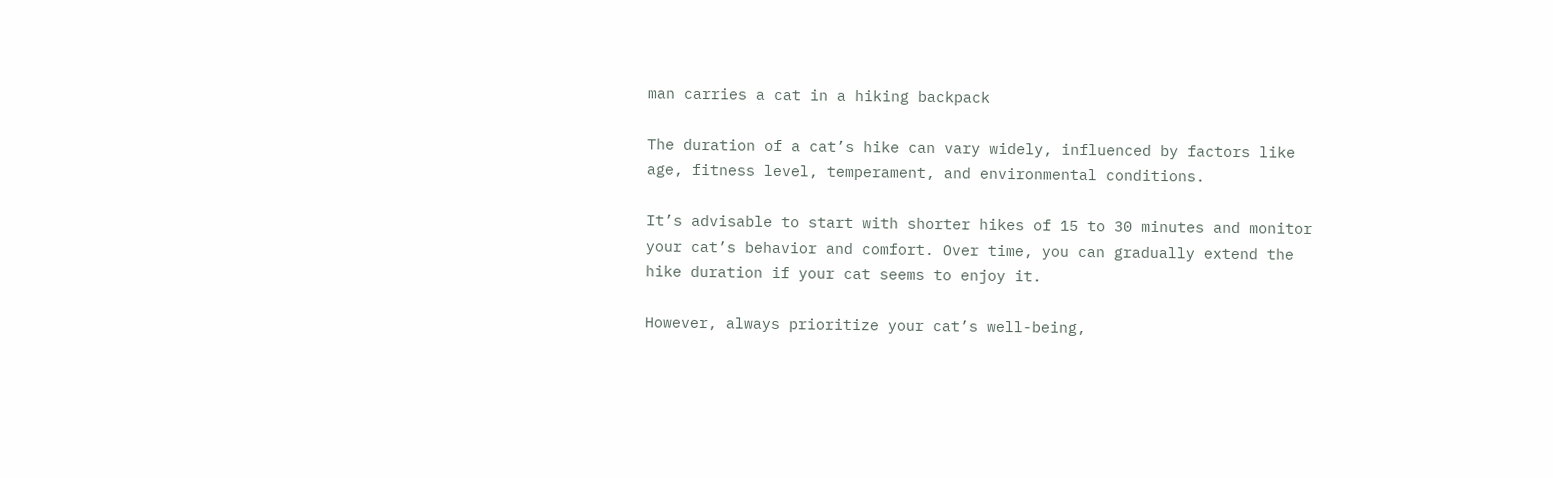man carries a cat in a hiking backpack

The duration of a cat’s hike can vary widely, influenced by factors like age, fitness level, temperament, and environmental conditions.

It’s advisable to start with shorter hikes of 15 to 30 minutes and monitor your cat’s behavior and comfort. Over time, you can gradually extend the hike duration if your cat seems to enjoy it.

However, always prioritize your cat’s well-being,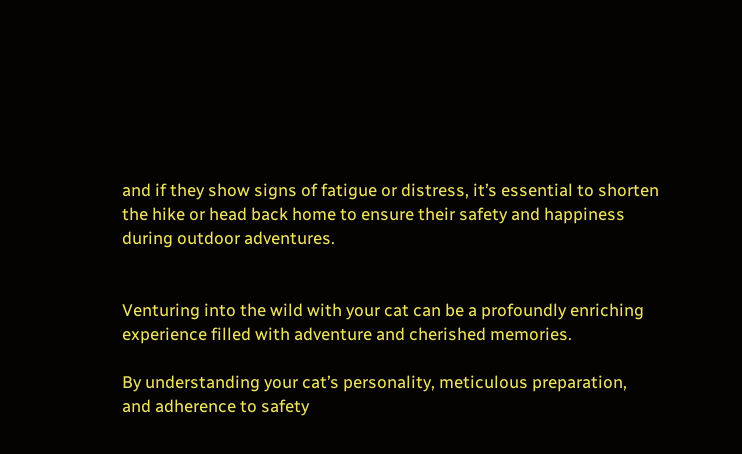and if they show signs of fatigue or distress, it’s essential to shorten the hike or head back home to ensure their safety and happiness during outdoor adventures.


Venturing into the wild with your cat can be a profoundly enriching experience filled with adventure and cherished memories.

By understanding your cat’s personality, meticulous preparation, and adherence to safety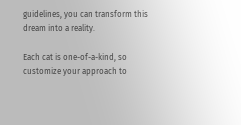guidelines, you can transform this dream into a reality.

Each cat is one-of-a-kind, so customize your approach to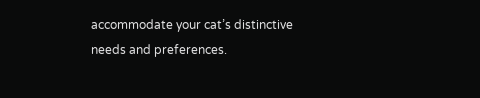accommodate your cat’s distinctive needs and preferences.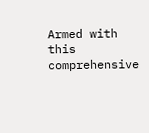Armed with this comprehensive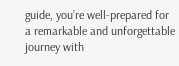guide, you’re well-prepared for a remarkable and unforgettable journey with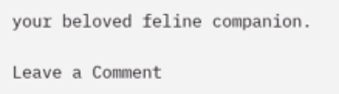your beloved feline companion.

Leave a Comment